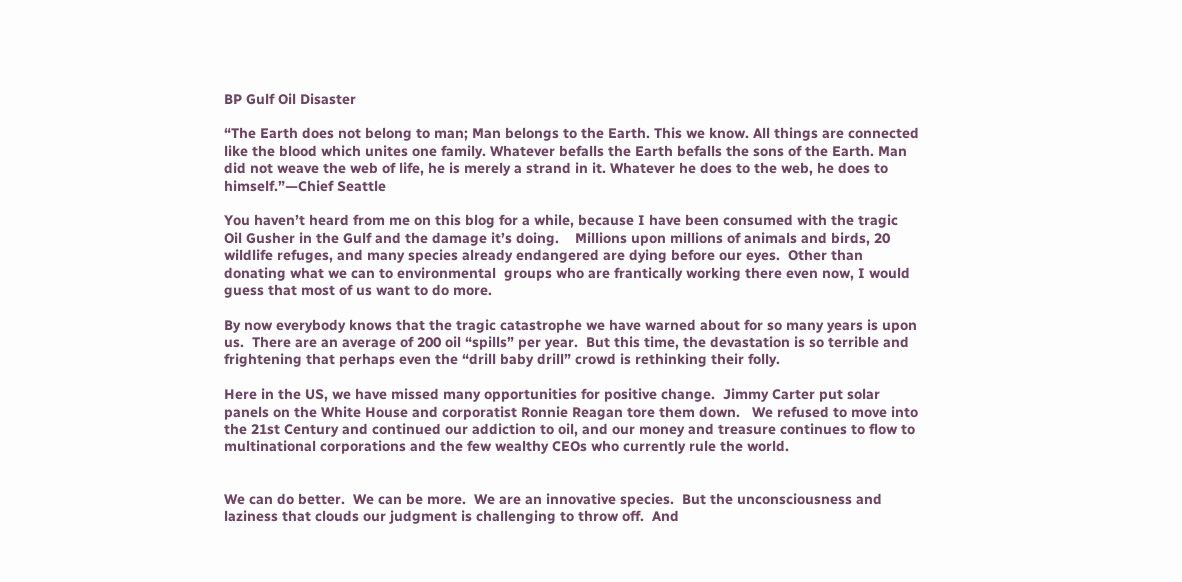BP Gulf Oil Disaster

“The Earth does not belong to man; Man belongs to the Earth. This we know. All things are connected like the blood which unites one family. Whatever befalls the Earth befalls the sons of the Earth. Man did not weave the web of life, he is merely a strand in it. Whatever he does to the web, he does to himself.”—Chief Seattle

You haven’t heard from me on this blog for a while, because I have been consumed with the tragic Oil Gusher in the Gulf and the damage it’s doing.    Millions upon millions of animals and birds, 20 wildlife refuges, and many species already endangered are dying before our eyes.  Other than donating what we can to environmental  groups who are frantically working there even now, I would guess that most of us want to do more.

By now everybody knows that the tragic catastrophe we have warned about for so many years is upon us.  There are an average of 200 oil “spills” per year.  But this time, the devastation is so terrible and frightening that perhaps even the “drill baby drill” crowd is rethinking their folly.

Here in the US, we have missed many opportunities for positive change.  Jimmy Carter put solar panels on the White House and corporatist Ronnie Reagan tore them down.   We refused to move into the 21st Century and continued our addiction to oil, and our money and treasure continues to flow to multinational corporations and the few wealthy CEOs who currently rule the world.


We can do better.  We can be more.  We are an innovative species.  But the unconsciousness and laziness that clouds our judgment is challenging to throw off.  And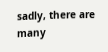sadly, there are many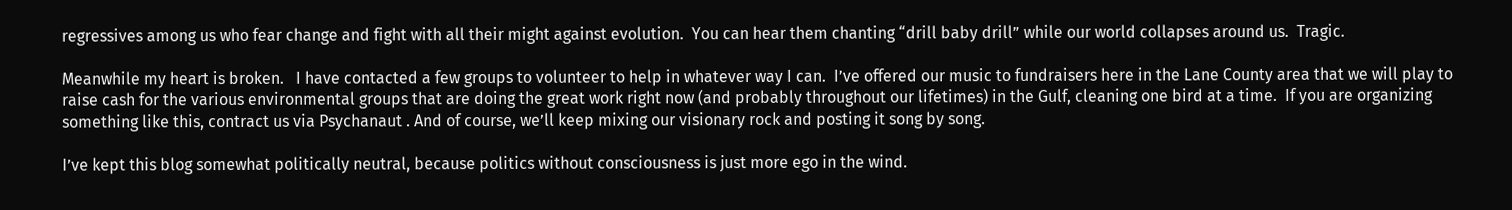regressives among us who fear change and fight with all their might against evolution.  You can hear them chanting “drill baby drill” while our world collapses around us.  Tragic.

Meanwhile my heart is broken.   I have contacted a few groups to volunteer to help in whatever way I can.  I’ve offered our music to fundraisers here in the Lane County area that we will play to raise cash for the various environmental groups that are doing the great work right now (and probably throughout our lifetimes) in the Gulf, cleaning one bird at a time.  If you are organizing something like this, contract us via Psychanaut . And of course, we’ll keep mixing our visionary rock and posting it song by song.

I’ve kept this blog somewhat politically neutral, because politics without consciousness is just more ego in the wind.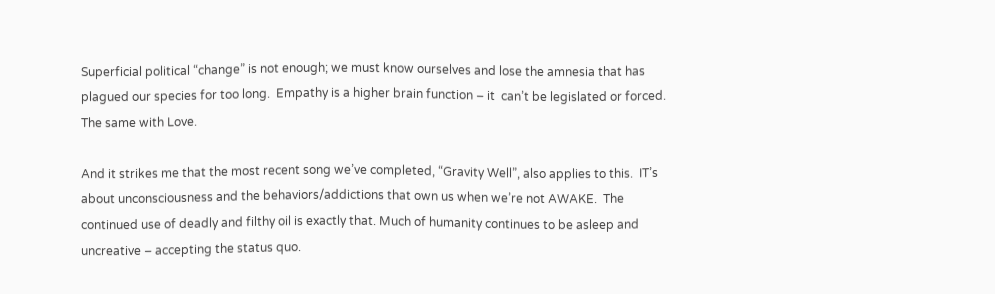Superficial political “change” is not enough; we must know ourselves and lose the amnesia that has plagued our species for too long.  Empathy is a higher brain function – it  can’t be legislated or forced.  The same with Love.

And it strikes me that the most recent song we’ve completed, “Gravity Well”, also applies to this.  IT’s about unconsciousness and the behaviors/addictions that own us when we’re not AWAKE.  The continued use of deadly and filthy oil is exactly that. Much of humanity continues to be asleep and uncreative – accepting the status quo.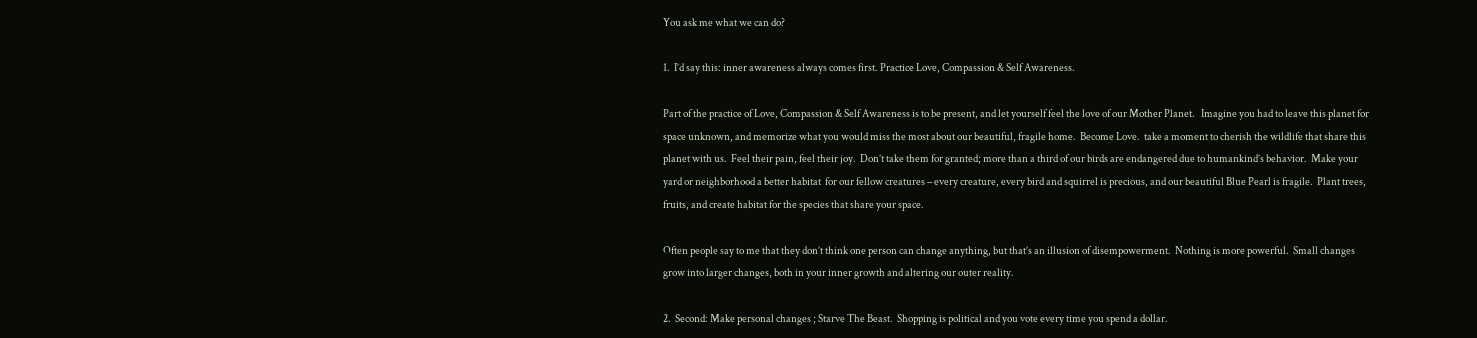You ask me what we can do?

1.  I’d say this: inner awareness always comes first. Practice Love, Compassion & Self Awareness.

Part of the practice of Love, Compassion & Self Awareness is to be present, and let yourself feel the love of our Mother Planet.   Imagine you had to leave this planet for space unknown, and memorize what you would miss the most about our beautiful, fragile home.  Become Love.  take a moment to cherish the wildlife that share this planet with us.  Feel their pain, feel their joy.  Don’t take them for granted; more than a third of our birds are endangered due to humankind’s behavior.  Make your yard or neighborhood a better habitat  for our fellow creatures – every creature, every bird and squirrel is precious, and our beautiful Blue Pearl is fragile.  Plant trees, fruits, and create habitat for the species that share your space.

Often people say to me that they don’t think one person can change anything, but that’s an illusion of disempowerment.  Nothing is more powerful.  Small changes grow into larger changes, both in your inner growth and altering our outer reality.

2.  Second: Make personal changes ; Starve The Beast.  Shopping is political and you vote every time you spend a dollar.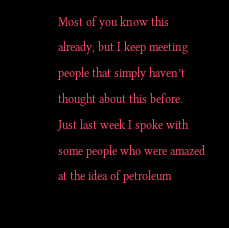Most of you know this already, but I keep meeting people that simply haven’t thought about this before.  Just last week I spoke with some people who were amazed at the idea of petroleum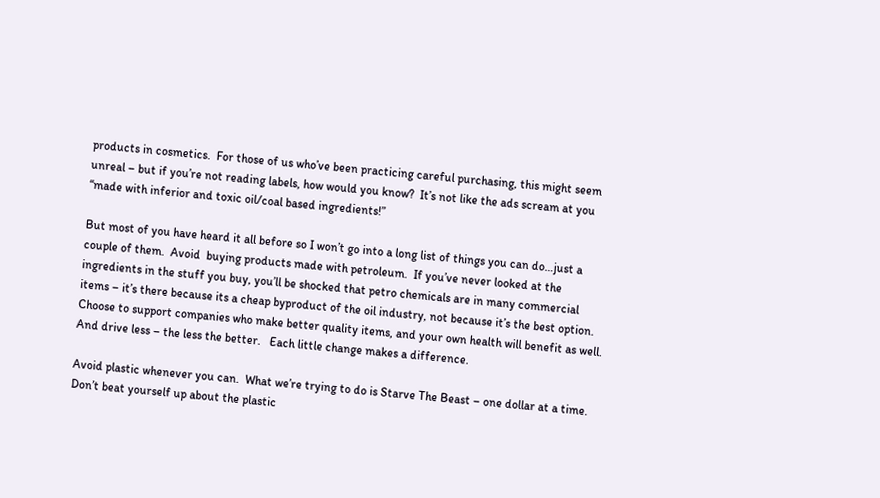products in cosmetics.  For those of us who’ve been practicing careful purchasing, this might seem unreal – but if you’re not reading labels, how would you know?  It’s not like the ads scream at you “made with inferior and toxic oil/coal based ingredients!”

But most of you have heard it all before so I won’t go into a long list of things you can do…just a couple of them.  Avoid  buying products made with petroleum.  If you’ve never looked at the ingredients in the stuff you buy, you’ll be shocked that petro chemicals are in many commercial items – it’s there because its a cheap byproduct of the oil industry, not because it’s the best option.  Choose to support companies who make better quality items, and your own health will benefit as well.   And drive less – the less the better.   Each little change makes a difference.

Avoid plastic whenever you can.  What we’re trying to do is Starve The Beast – one dollar at a time.  Don’t beat yourself up about the plastic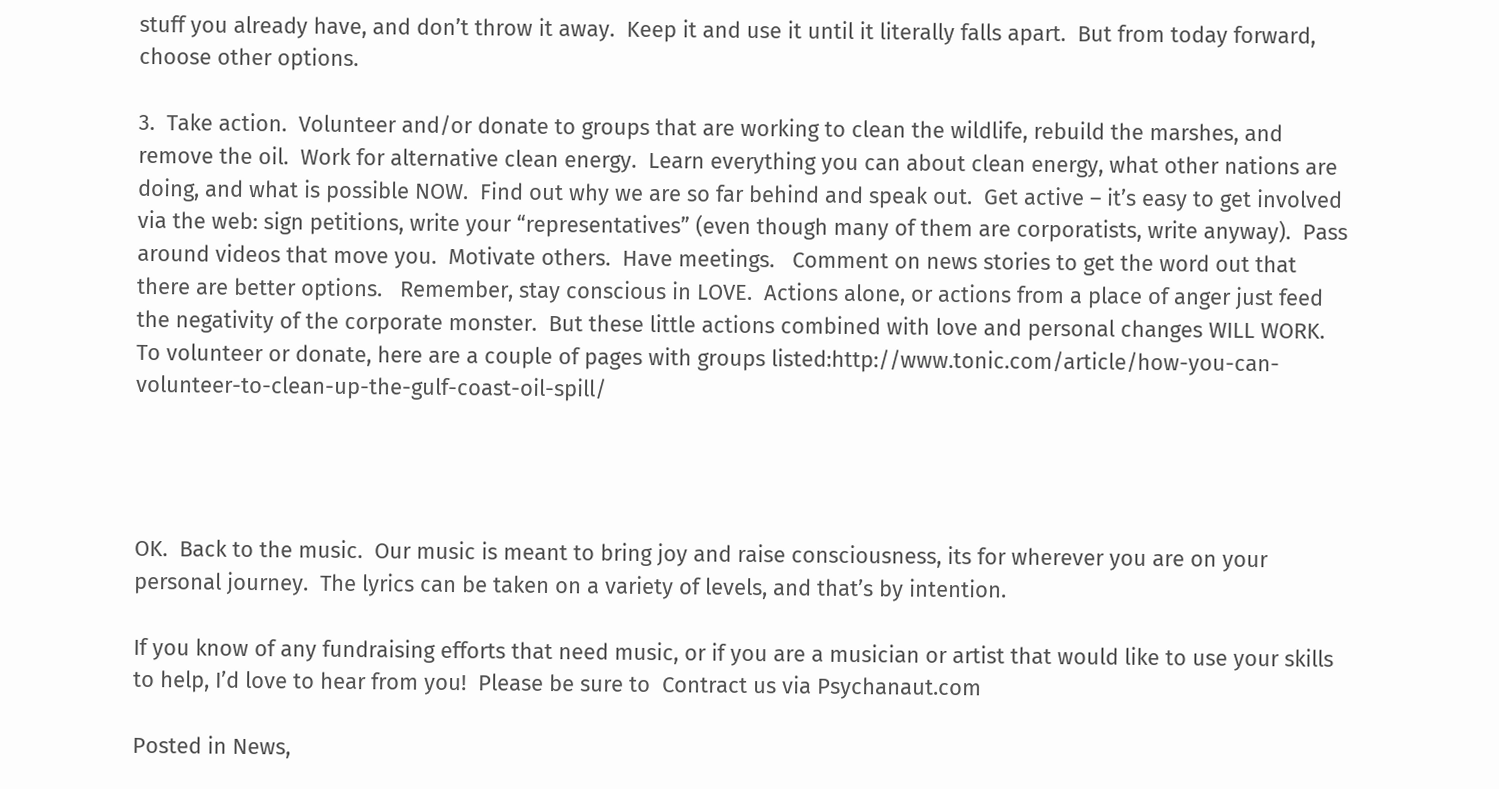stuff you already have, and don’t throw it away.  Keep it and use it until it literally falls apart.  But from today forward, choose other options.

3.  Take action.  Volunteer and/or donate to groups that are working to clean the wildlife, rebuild the marshes, and remove the oil.  Work for alternative clean energy.  Learn everything you can about clean energy, what other nations are doing, and what is possible NOW.  Find out why we are so far behind and speak out.  Get active – it’s easy to get involved via the web: sign petitions, write your “representatives” (even though many of them are corporatists, write anyway).  Pass around videos that move you.  Motivate others.  Have meetings.   Comment on news stories to get the word out that there are better options.   Remember, stay conscious in LOVE.  Actions alone, or actions from a place of anger just feed the negativity of the corporate monster.  But these little actions combined with love and personal changes WILL WORK.  To volunteer or donate, here are a couple of pages with groups listed:http://www.tonic.com/article/how-you-can-volunteer-to-clean-up-the-gulf-coast-oil-spill/




OK.  Back to the music.  Our music is meant to bring joy and raise consciousness, its for wherever you are on your personal journey.  The lyrics can be taken on a variety of levels, and that’s by intention.

If you know of any fundraising efforts that need music, or if you are a musician or artist that would like to use your skills to help, I’d love to hear from you!  Please be sure to  Contract us via Psychanaut.com

Posted in News,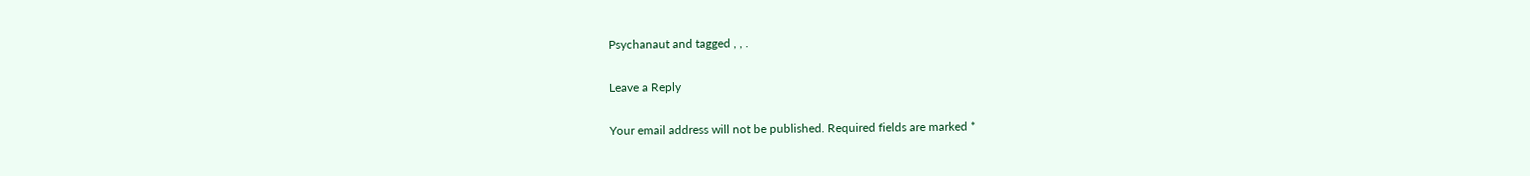Psychanaut and tagged , , .

Leave a Reply

Your email address will not be published. Required fields are marked *